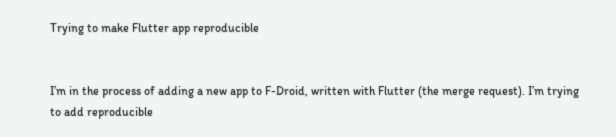Trying to make Flutter app reproducible


I’m in the process of adding a new app to F-Droid, written with Flutter (the merge request). I’m trying to add reproducible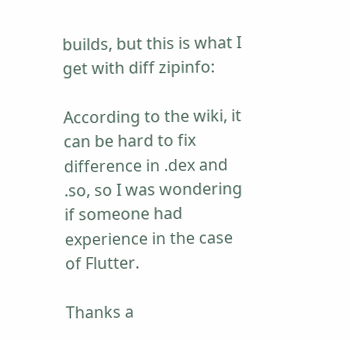builds, but this is what I get with diff zipinfo:

According to the wiki, it can be hard to fix difference in .dex and .so, so I was wondering if someone had experience in the case of Flutter.

Thanks a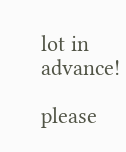lot in advance!

please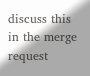discuss this in the merge request